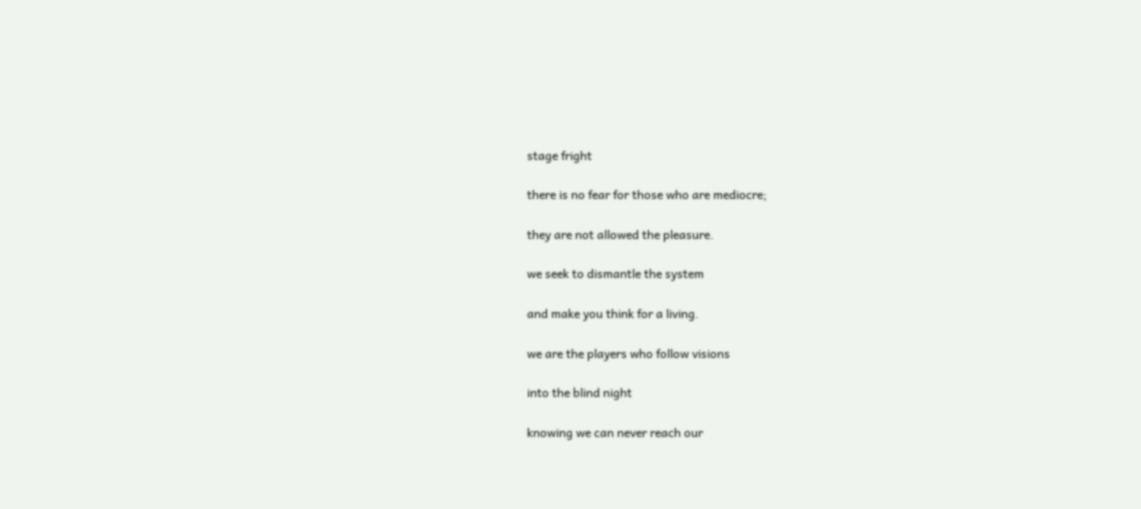stage fright

there is no fear for those who are mediocre;

they are not allowed the pleasure.

we seek to dismantle the system

and make you think for a living.

we are the players who follow visions

into the blind night

knowing we can never reach our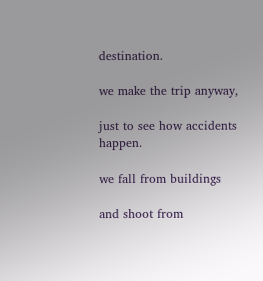destination.

we make the trip anyway,

just to see how accidents happen.

we fall from buildings

and shoot from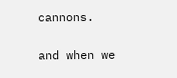cannons.

and when we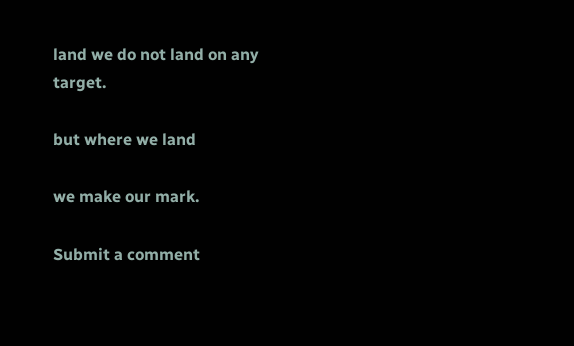land we do not land on any target.

but where we land

we make our mark.

Submit a comment